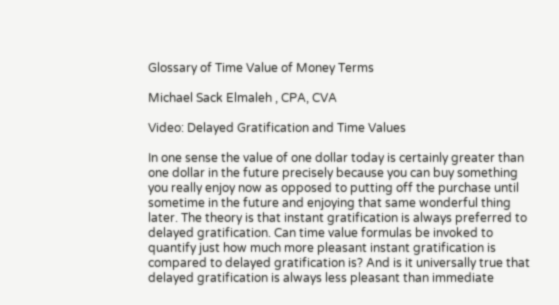Glossary of Time Value of Money Terms

Michael Sack Elmaleh , CPA, CVA

Video: Delayed Gratification and Time Values

In one sense the value of one dollar today is certainly greater than one dollar in the future precisely because you can buy something you really enjoy now as opposed to putting off the purchase until sometime in the future and enjoying that same wonderful thing later. The theory is that instant gratification is always preferred to delayed gratification. Can time value formulas be invoked to quantify just how much more pleasant instant gratification is compared to delayed gratification is? And is it universally true that delayed gratification is always less pleasant than immediate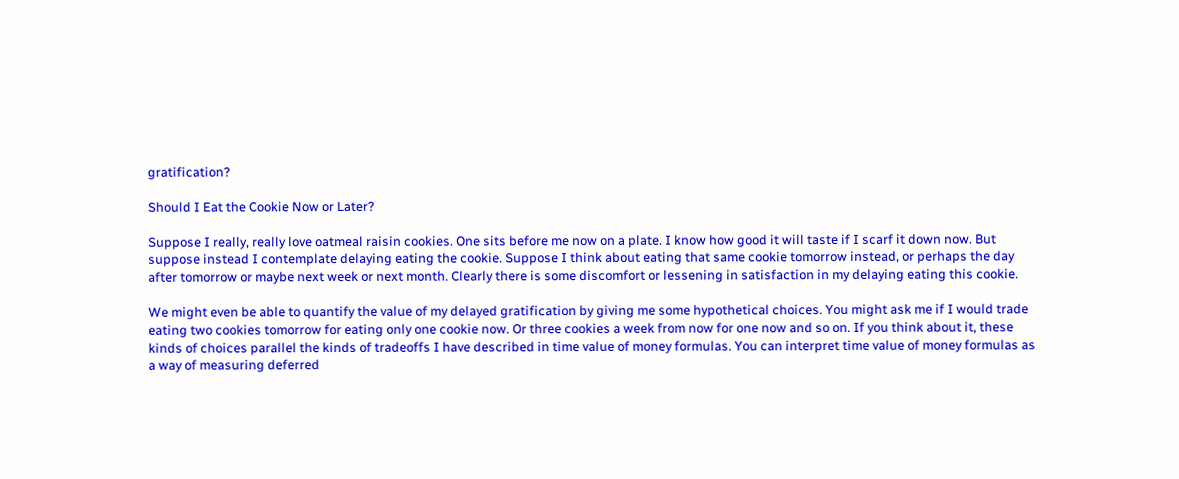gratification?

Should I Eat the Cookie Now or Later?

Suppose I really, really love oatmeal raisin cookies. One sits before me now on a plate. I know how good it will taste if I scarf it down now. But suppose instead I contemplate delaying eating the cookie. Suppose I think about eating that same cookie tomorrow instead, or perhaps the day after tomorrow or maybe next week or next month. Clearly there is some discomfort or lessening in satisfaction in my delaying eating this cookie.

We might even be able to quantify the value of my delayed gratification by giving me some hypothetical choices. You might ask me if I would trade eating two cookies tomorrow for eating only one cookie now. Or three cookies a week from now for one now and so on. If you think about it, these kinds of choices parallel the kinds of tradeoffs I have described in time value of money formulas. You can interpret time value of money formulas as a way of measuring deferred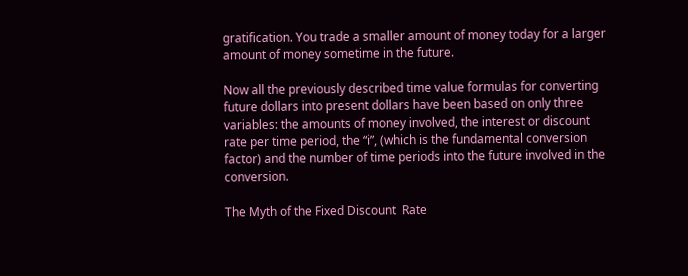gratification. You trade a smaller amount of money today for a larger amount of money sometime in the future.

Now all the previously described time value formulas for converting future dollars into present dollars have been based on only three variables: the amounts of money involved, the interest or discount rate per time period, the “i”, (which is the fundamental conversion factor) and the number of time periods into the future involved in the conversion.

The Myth of the Fixed Discount  Rate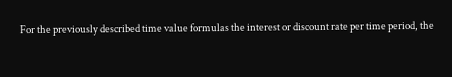For the previously described time value formulas the interest or discount rate per time period, the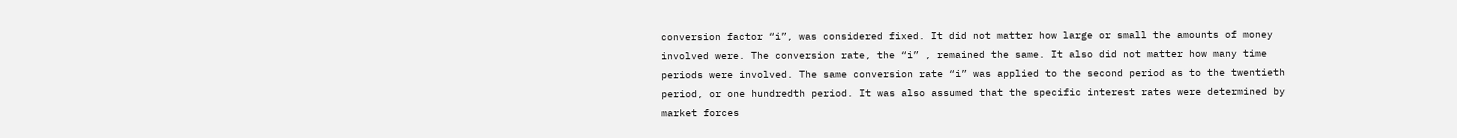conversion factor “i”, was considered fixed. It did not matter how large or small the amounts of money involved were. The conversion rate, the “i” , remained the same. It also did not matter how many time periods were involved. The same conversion rate “i” was applied to the second period as to the twentieth period, or one hundredth period. It was also assumed that the specific interest rates were determined by market forces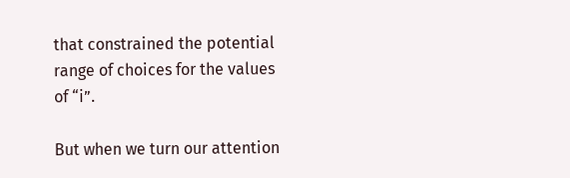that constrained the potential range of choices for the values of “i”.

But when we turn our attention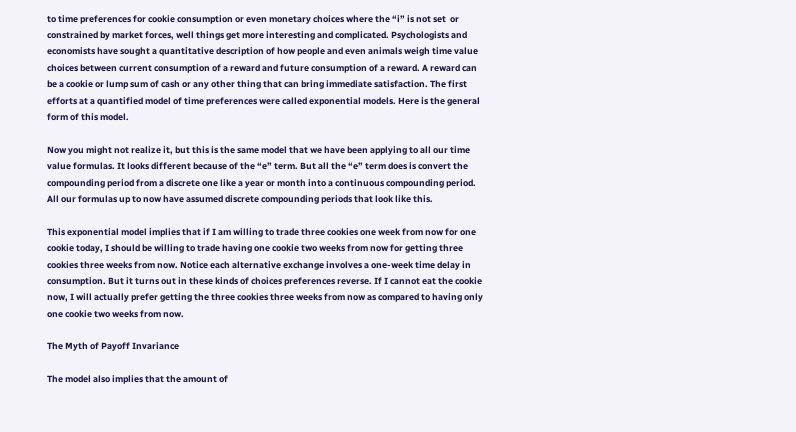to time preferences for cookie consumption or even monetary choices where the “i” is not set  or constrained by market forces, well things get more interesting and complicated. Psychologists and economists have sought a quantitative description of how people and even animals weigh time value choices between current consumption of a reward and future consumption of a reward. A reward can be a cookie or lump sum of cash or any other thing that can bring immediate satisfaction. The first efforts at a quantified model of time preferences were called exponential models. Here is the general form of this model.

Now you might not realize it, but this is the same model that we have been applying to all our time value formulas. It looks different because of the “e” term. But all the “e” term does is convert the compounding period from a discrete one like a year or month into a continuous compounding period. All our formulas up to now have assumed discrete compounding periods that look like this.

This exponential model implies that if I am willing to trade three cookies one week from now for one cookie today, I should be willing to trade having one cookie two weeks from now for getting three cookies three weeks from now. Notice each alternative exchange involves a one-week time delay in consumption. But it turns out in these kinds of choices preferences reverse. If I cannot eat the cookie now, I will actually prefer getting the three cookies three weeks from now as compared to having only one cookie two weeks from now.

The Myth of Payoff Invariance

The model also implies that the amount of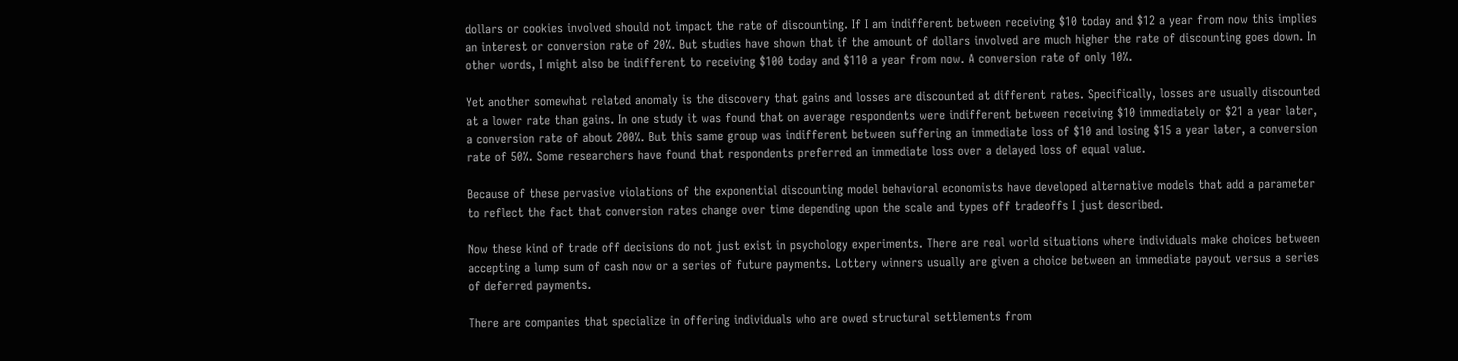dollars or cookies involved should not impact the rate of discounting. If I am indifferent between receiving $10 today and $12 a year from now this implies an interest or conversion rate of 20%. But studies have shown that if the amount of dollars involved are much higher the rate of discounting goes down. In other words, I might also be indifferent to receiving $100 today and $110 a year from now. A conversion rate of only 10%.

Yet another somewhat related anomaly is the discovery that gains and losses are discounted at different rates. Specifically, losses are usually discounted at a lower rate than gains. In one study it was found that on average respondents were indifferent between receiving $10 immediately or $21 a year later, a conversion rate of about 200%. But this same group was indifferent between suffering an immediate loss of $10 and losing $15 a year later, a conversion rate of 50%. Some researchers have found that respondents preferred an immediate loss over a delayed loss of equal value.

Because of these pervasive violations of the exponential discounting model behavioral economists have developed alternative models that add a parameter to reflect the fact that conversion rates change over time depending upon the scale and types off tradeoffs I just described.

Now these kind of trade off decisions do not just exist in psychology experiments. There are real world situations where individuals make choices between accepting a lump sum of cash now or a series of future payments. Lottery winners usually are given a choice between an immediate payout versus a series of deferred payments.

There are companies that specialize in offering individuals who are owed structural settlements from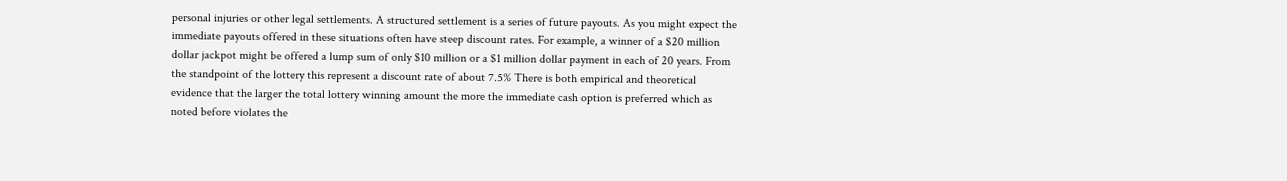personal injuries or other legal settlements. A structured settlement is a series of future payouts. As you might expect the immediate payouts offered in these situations often have steep discount rates. For example, a winner of a $20 million dollar jackpot might be offered a lump sum of only $10 million or a $1 million dollar payment in each of 20 years. From the standpoint of the lottery this represent a discount rate of about 7.5% There is both empirical and theoretical evidence that the larger the total lottery winning amount the more the immediate cash option is preferred which as noted before violates the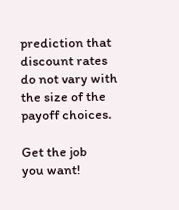prediction that discount rates do not vary with the size of the payoff choices.

Get the job
you want!